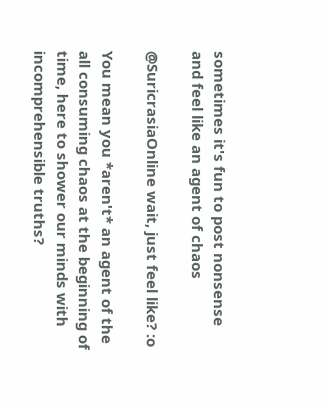sometimes it's fun to post nonsense and feel like an agent of chaos

@SuricrasiaOnline wait, just feel like? :o

You mean you *aren't* an agent of the all consuming chaos at the beginning of time, here to shower our minds with incomprehensible truths?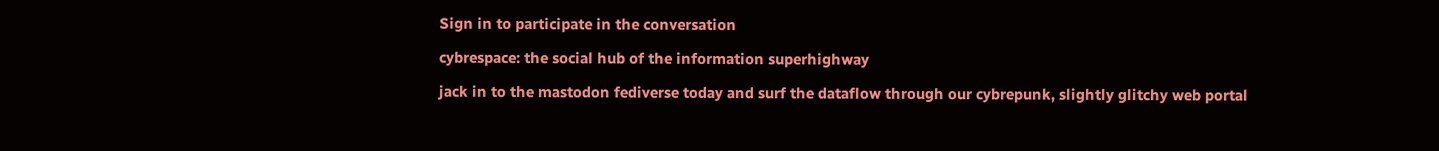Sign in to participate in the conversation

cybrespace: the social hub of the information superhighway

jack in to the mastodon fediverse today and surf the dataflow through our cybrepunk, slightly glitchy web portal